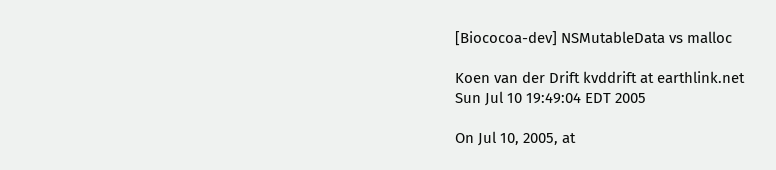[Biococoa-dev] NSMutableData vs malloc

Koen van der Drift kvddrift at earthlink.net
Sun Jul 10 19:49:04 EDT 2005

On Jul 10, 2005, at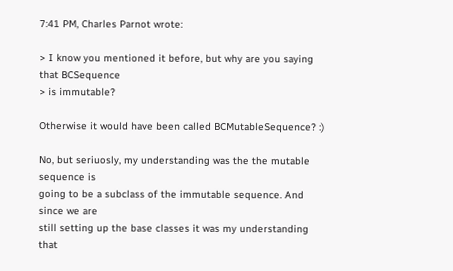7:41 PM, Charles Parnot wrote:

> I know you mentioned it before, but why are you saying that BCSequence
> is immutable?

Otherwise it would have been called BCMutableSequence? :)

No, but seriuosly, my understanding was the the mutable sequence is
going to be a subclass of the immutable sequence. And since we are
still setting up the base classes it was my understanding that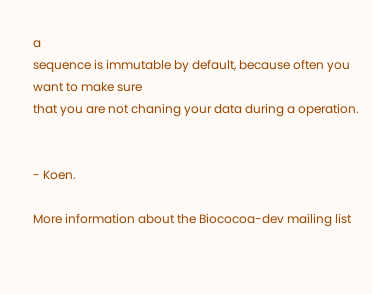a
sequence is immutable by default, because often you want to make sure
that you are not chaning your data during a operation.


- Koen.

More information about the Biococoa-dev mailing list